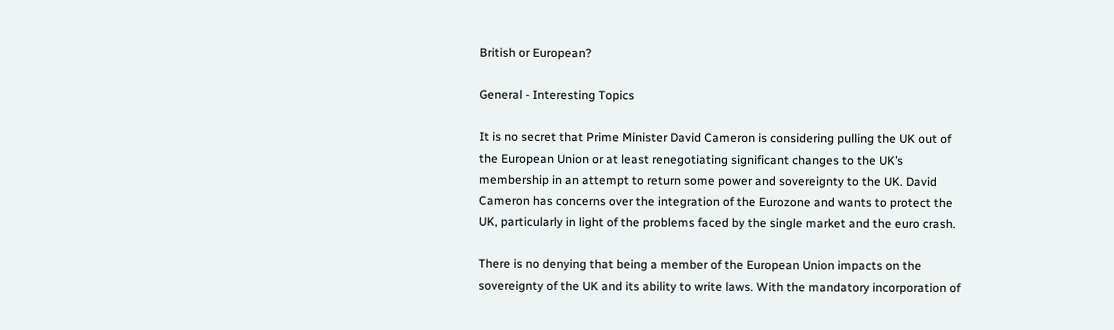British or European?

General - Interesting Topics

It is no secret that Prime Minister David Cameron is considering pulling the UK out of the European Union or at least renegotiating significant changes to the UK’s membership in an attempt to return some power and sovereignty to the UK. David Cameron has concerns over the integration of the Eurozone and wants to protect the UK, particularly in light of the problems faced by the single market and the euro crash.

There is no denying that being a member of the European Union impacts on the sovereignty of the UK and its ability to write laws. With the mandatory incorporation of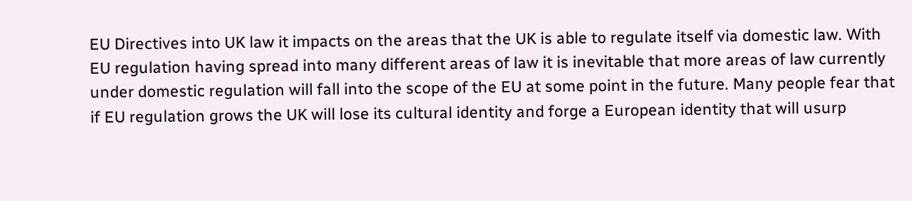EU Directives into UK law it impacts on the areas that the UK is able to regulate itself via domestic law. With EU regulation having spread into many different areas of law it is inevitable that more areas of law currently under domestic regulation will fall into the scope of the EU at some point in the future. Many people fear that if EU regulation grows the UK will lose its cultural identity and forge a European identity that will usurp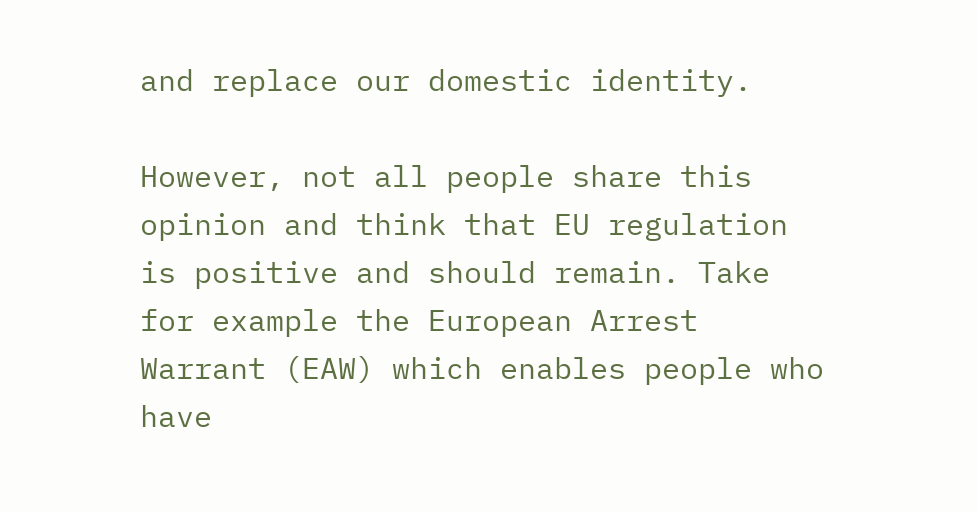and replace our domestic identity.

However, not all people share this opinion and think that EU regulation is positive and should remain. Take for example the European Arrest Warrant (EAW) which enables people who have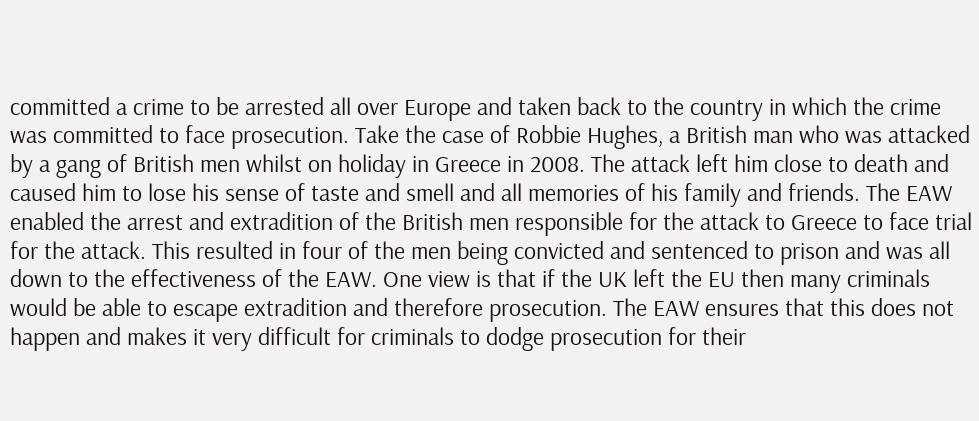committed a crime to be arrested all over Europe and taken back to the country in which the crime was committed to face prosecution. Take the case of Robbie Hughes, a British man who was attacked by a gang of British men whilst on holiday in Greece in 2008. The attack left him close to death and caused him to lose his sense of taste and smell and all memories of his family and friends. The EAW enabled the arrest and extradition of the British men responsible for the attack to Greece to face trial for the attack. This resulted in four of the men being convicted and sentenced to prison and was all down to the effectiveness of the EAW. One view is that if the UK left the EU then many criminals would be able to escape extradition and therefore prosecution. The EAW ensures that this does not happen and makes it very difficult for criminals to dodge prosecution for their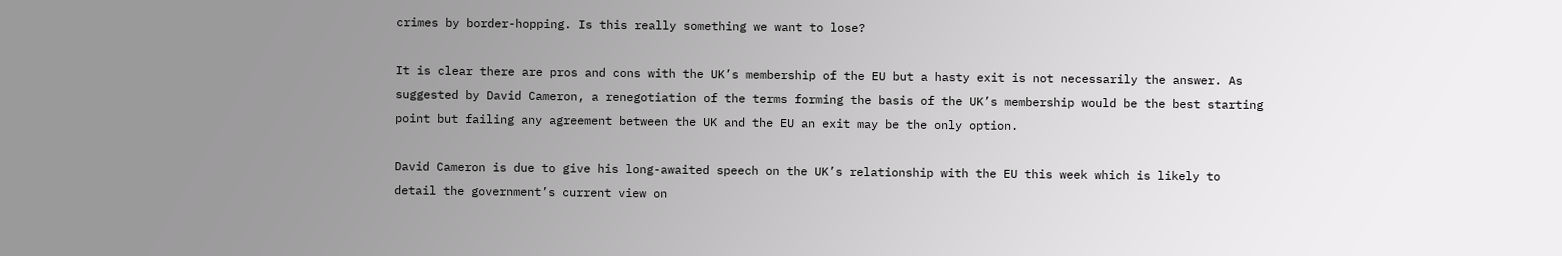crimes by border-hopping. Is this really something we want to lose?

It is clear there are pros and cons with the UK’s membership of the EU but a hasty exit is not necessarily the answer. As suggested by David Cameron, a renegotiation of the terms forming the basis of the UK’s membership would be the best starting point but failing any agreement between the UK and the EU an exit may be the only option.

David Cameron is due to give his long-awaited speech on the UK’s relationship with the EU this week which is likely to detail the government’s current view on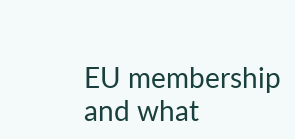EU membership and what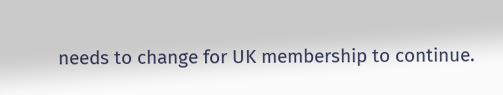needs to change for UK membership to continue.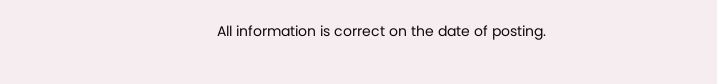All information is correct on the date of posting.